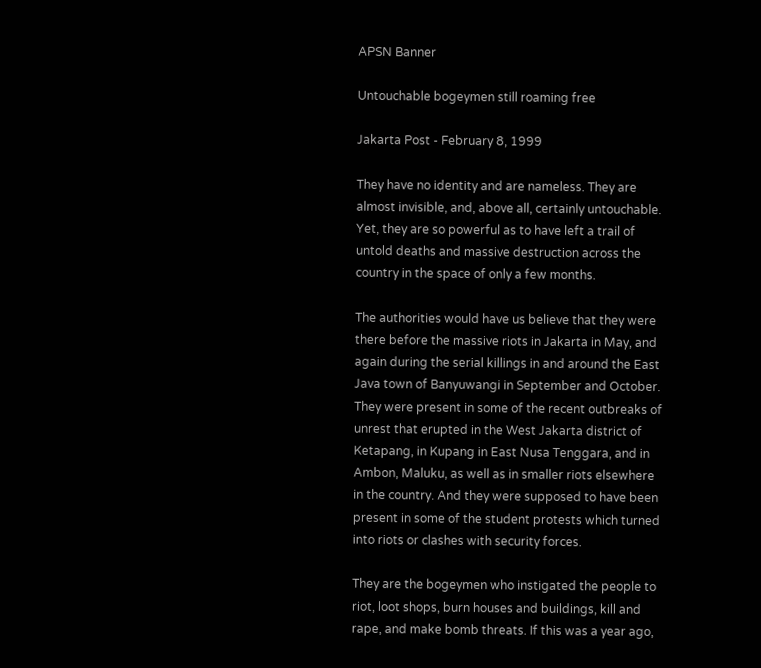APSN Banner

Untouchable bogeymen still roaming free

Jakarta Post - February 8, 1999

They have no identity and are nameless. They are almost invisible, and, above all, certainly untouchable. Yet, they are so powerful as to have left a trail of untold deaths and massive destruction across the country in the space of only a few months.

The authorities would have us believe that they were there before the massive riots in Jakarta in May, and again during the serial killings in and around the East Java town of Banyuwangi in September and October. They were present in some of the recent outbreaks of unrest that erupted in the West Jakarta district of Ketapang, in Kupang in East Nusa Tenggara, and in Ambon, Maluku, as well as in smaller riots elsewhere in the country. And they were supposed to have been present in some of the student protests which turned into riots or clashes with security forces.

They are the bogeymen who instigated the people to riot, loot shops, burn houses and buildings, kill and rape, and make bomb threats. If this was a year ago,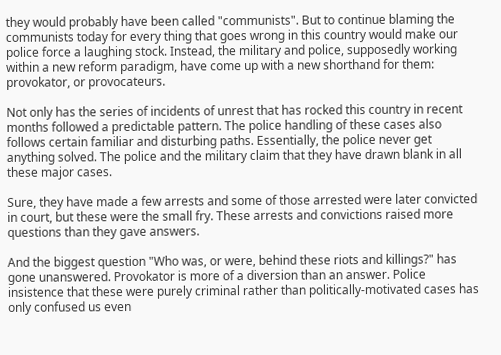they would probably have been called "communists". But to continue blaming the communists today for every thing that goes wrong in this country would make our police force a laughing stock. Instead, the military and police, supposedly working within a new reform paradigm, have come up with a new shorthand for them: provokator, or provocateurs.

Not only has the series of incidents of unrest that has rocked this country in recent months followed a predictable pattern. The police handling of these cases also follows certain familiar and disturbing paths. Essentially, the police never get anything solved. The police and the military claim that they have drawn blank in all these major cases.

Sure, they have made a few arrests and some of those arrested were later convicted in court, but these were the small fry. These arrests and convictions raised more questions than they gave answers.

And the biggest question "Who was, or were, behind these riots and killings?" has gone unanswered. Provokator is more of a diversion than an answer. Police insistence that these were purely criminal rather than politically-motivated cases has only confused us even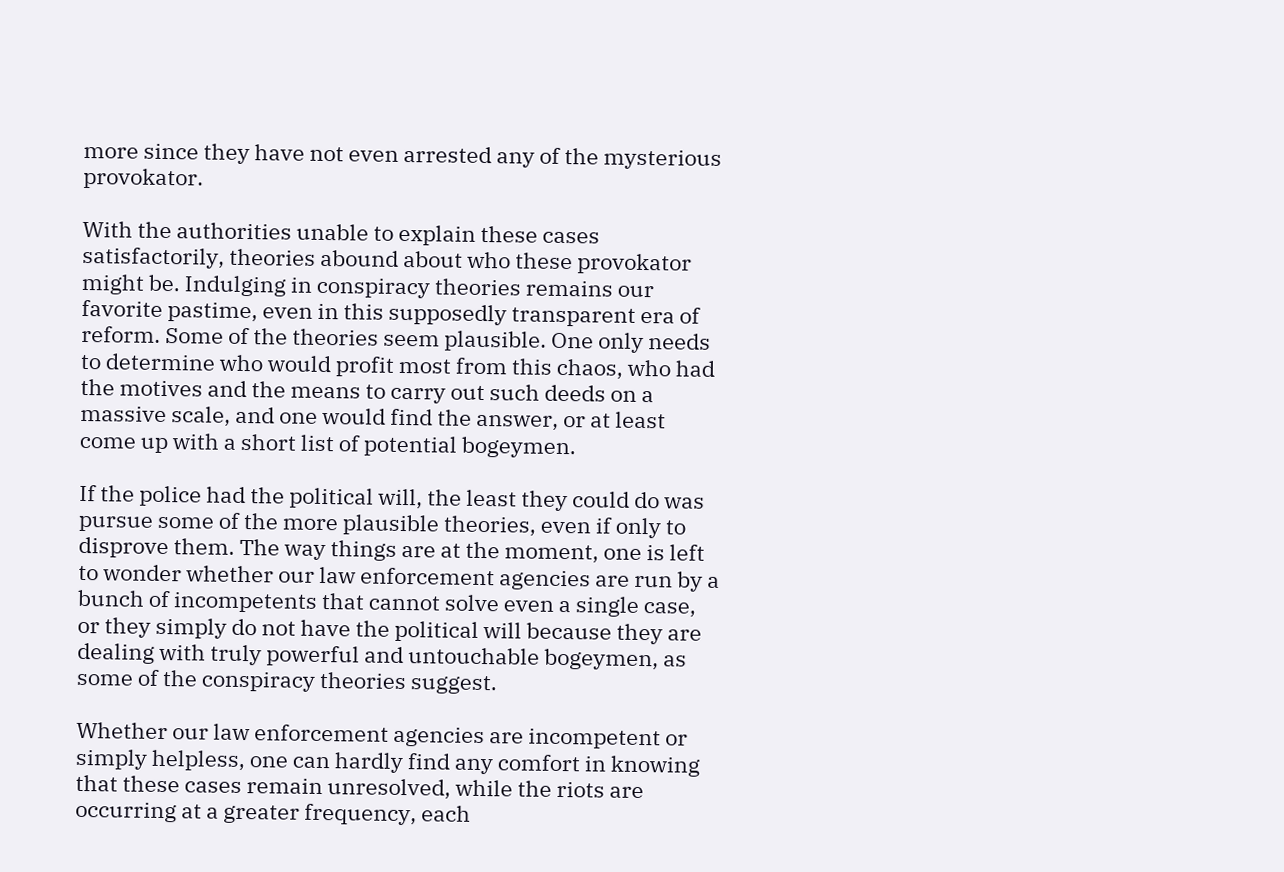more since they have not even arrested any of the mysterious provokator.

With the authorities unable to explain these cases satisfactorily, theories abound about who these provokator might be. Indulging in conspiracy theories remains our favorite pastime, even in this supposedly transparent era of reform. Some of the theories seem plausible. One only needs to determine who would profit most from this chaos, who had the motives and the means to carry out such deeds on a massive scale, and one would find the answer, or at least come up with a short list of potential bogeymen.

If the police had the political will, the least they could do was pursue some of the more plausible theories, even if only to disprove them. The way things are at the moment, one is left to wonder whether our law enforcement agencies are run by a bunch of incompetents that cannot solve even a single case, or they simply do not have the political will because they are dealing with truly powerful and untouchable bogeymen, as some of the conspiracy theories suggest.

Whether our law enforcement agencies are incompetent or simply helpless, one can hardly find any comfort in knowing that these cases remain unresolved, while the riots are occurring at a greater frequency, each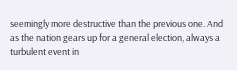seemingly more destructive than the previous one. And as the nation gears up for a general election, always a turbulent event in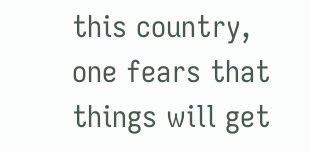this country, one fears that things will get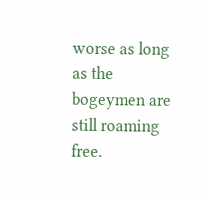worse as long as the bogeymen are still roaming free.